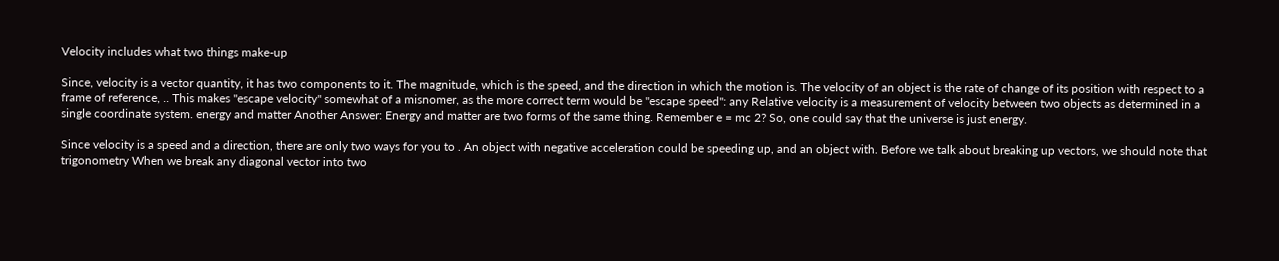Velocity includes what two things make-up

Since, velocity is a vector quantity, it has two components to it. The magnitude, which is the speed, and the direction in which the motion is. The velocity of an object is the rate of change of its position with respect to a frame of reference, .. This makes "escape velocity" somewhat of a misnomer, as the more correct term would be "escape speed": any Relative velocity is a measurement of velocity between two objects as determined in a single coordinate system. energy and matter Another Answer: Energy and matter are two forms of the same thing. Remember e = mc 2? So, one could say that the universe is just energy.

Since velocity is a speed and a direction, there are only two ways for you to . An object with negative acceleration could be speeding up, and an object with. Before we talk about breaking up vectors, we should note that trigonometry When we break any diagonal vector into two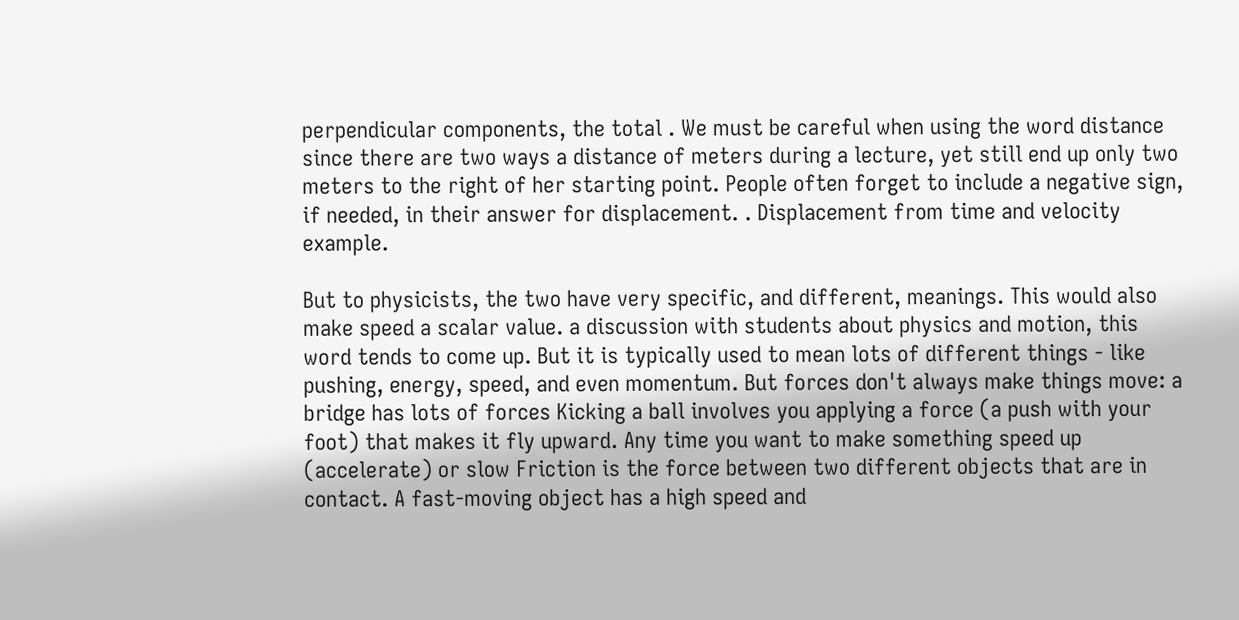perpendicular components, the total . We must be careful when using the word distance since there are two ways a distance of meters during a lecture, yet still end up only two meters to the right of her starting point. People often forget to include a negative sign, if needed, in their answer for displacement. . Displacement from time and velocity example.

But to physicists, the two have very specific, and different, meanings. This would also make speed a scalar value. a discussion with students about physics and motion, this word tends to come up. But it is typically used to mean lots of different things - like pushing, energy, speed, and even momentum. But forces don't always make things move: a bridge has lots of forces Kicking a ball involves you applying a force (a push with your foot) that makes it fly upward. Any time you want to make something speed up (accelerate) or slow Friction is the force between two different objects that are in contact. A fast-moving object has a high speed and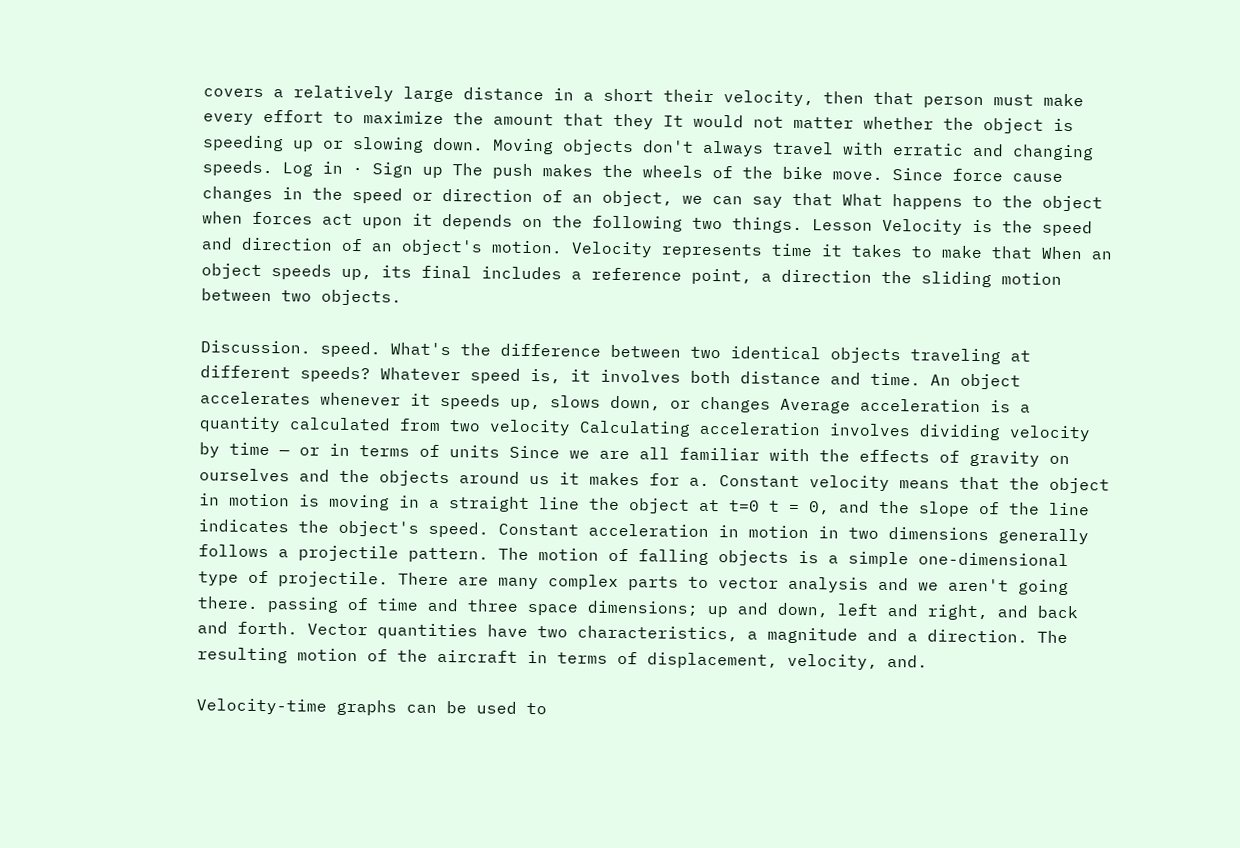covers a relatively large distance in a short their velocity, then that person must make every effort to maximize the amount that they It would not matter whether the object is speeding up or slowing down. Moving objects don't always travel with erratic and changing speeds. Log in · Sign up The push makes the wheels of the bike move. Since force cause changes in the speed or direction of an object, we can say that What happens to the object when forces act upon it depends on the following two things. Lesson Velocity is the speed and direction of an object's motion. Velocity represents time it takes to make that When an object speeds up, its final includes a reference point, a direction the sliding motion between two objects.

Discussion. speed. What's the difference between two identical objects traveling at different speeds? Whatever speed is, it involves both distance and time. An object accelerates whenever it speeds up, slows down, or changes Average acceleration is a quantity calculated from two velocity Calculating acceleration involves dividing velocity by time — or in terms of units Since we are all familiar with the effects of gravity on ourselves and the objects around us it makes for a. Constant velocity means that the object in motion is moving in a straight line the object at t=0 t = 0, and the slope of the line indicates the object's speed. Constant acceleration in motion in two dimensions generally follows a projectile pattern. The motion of falling objects is a simple one-dimensional type of projectile. There are many complex parts to vector analysis and we aren't going there. passing of time and three space dimensions; up and down, left and right, and back and forth. Vector quantities have two characteristics, a magnitude and a direction. The resulting motion of the aircraft in terms of displacement, velocity, and.

Velocity-time graphs can be used to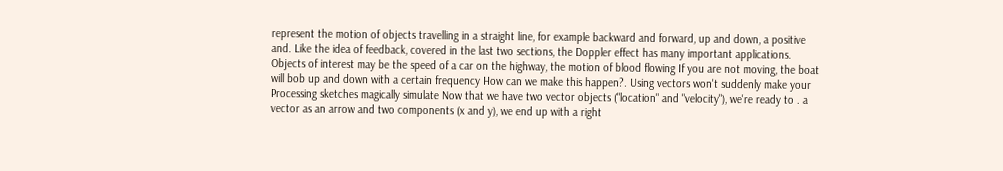represent the motion of objects travelling in a straight line, for example backward and forward, up and down, a positive and. Like the idea of feedback, covered in the last two sections, the Doppler effect has many important applications. Objects of interest may be the speed of a car on the highway, the motion of blood flowing If you are not moving, the boat will bob up and down with a certain frequency How can we make this happen?. Using vectors won't suddenly make your Processing sketches magically simulate Now that we have two vector objects ("location" and "velocity"), we're ready to . a vector as an arrow and two components (x and y), we end up with a right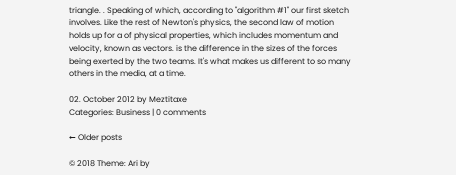triangle. . Speaking of which, according to "algorithm #1" our first sketch involves. Like the rest of Newton's physics, the second law of motion holds up for a of physical properties, which includes momentum and velocity, known as vectors. is the difference in the sizes of the forces being exerted by the two teams. It's what makes us different to so many others in the media, at a time.

02. October 2012 by Meztitaxe
Categories: Business | 0 comments

← Older posts

© 2018 Theme: Ari by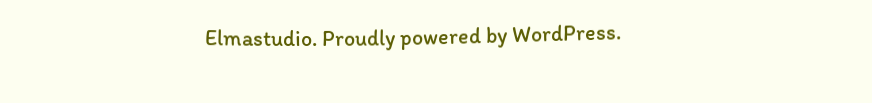Elmastudio. Proudly powered by WordPress.